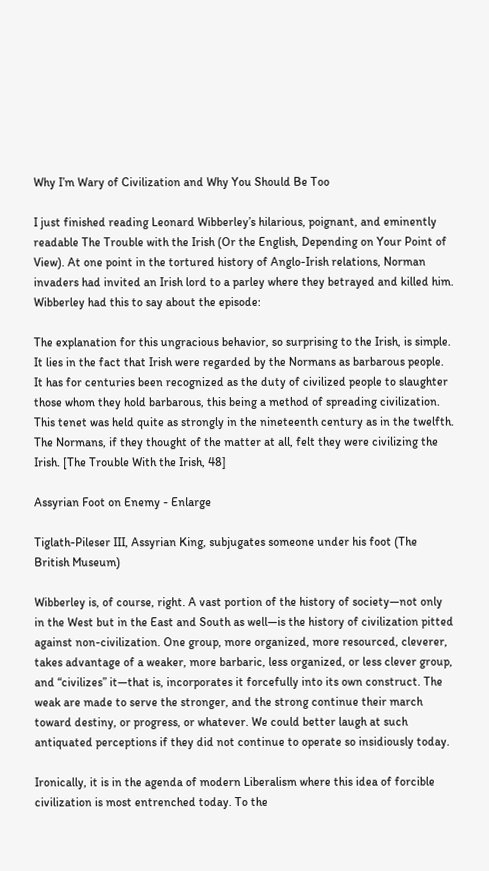Why I’m Wary of Civilization and Why You Should Be Too

I just finished reading Leonard Wibberley’s hilarious, poignant, and eminently readable The Trouble with the Irish (Or the English, Depending on Your Point of View). At one point in the tortured history of Anglo-Irish relations, Norman invaders had invited an Irish lord to a parley where they betrayed and killed him. Wibberley had this to say about the episode:

The explanation for this ungracious behavior, so surprising to the Irish, is simple. It lies in the fact that Irish were regarded by the Normans as barbarous people. It has for centuries been recognized as the duty of civilized people to slaughter those whom they hold barbarous, this being a method of spreading civilization. This tenet was held quite as strongly in the nineteenth century as in the twelfth. The Normans, if they thought of the matter at all, felt they were civilizing the Irish. [The Trouble With the Irish, 48]

Assyrian Foot on Enemy - Enlarge

Tiglath-Pileser III, Assyrian King, subjugates someone under his foot (The British Museum)

Wibberley is, of course, right. A vast portion of the history of society—not only in the West but in the East and South as well—is the history of civilization pitted against non-civilization. One group, more organized, more resourced, cleverer, takes advantage of a weaker, more barbaric, less organized, or less clever group, and “civilizes” it—that is, incorporates it forcefully into its own construct. The weak are made to serve the stronger, and the strong continue their march toward destiny, or progress, or whatever. We could better laugh at such antiquated perceptions if they did not continue to operate so insidiously today.

Ironically, it is in the agenda of modern Liberalism where this idea of forcible civilization is most entrenched today. To the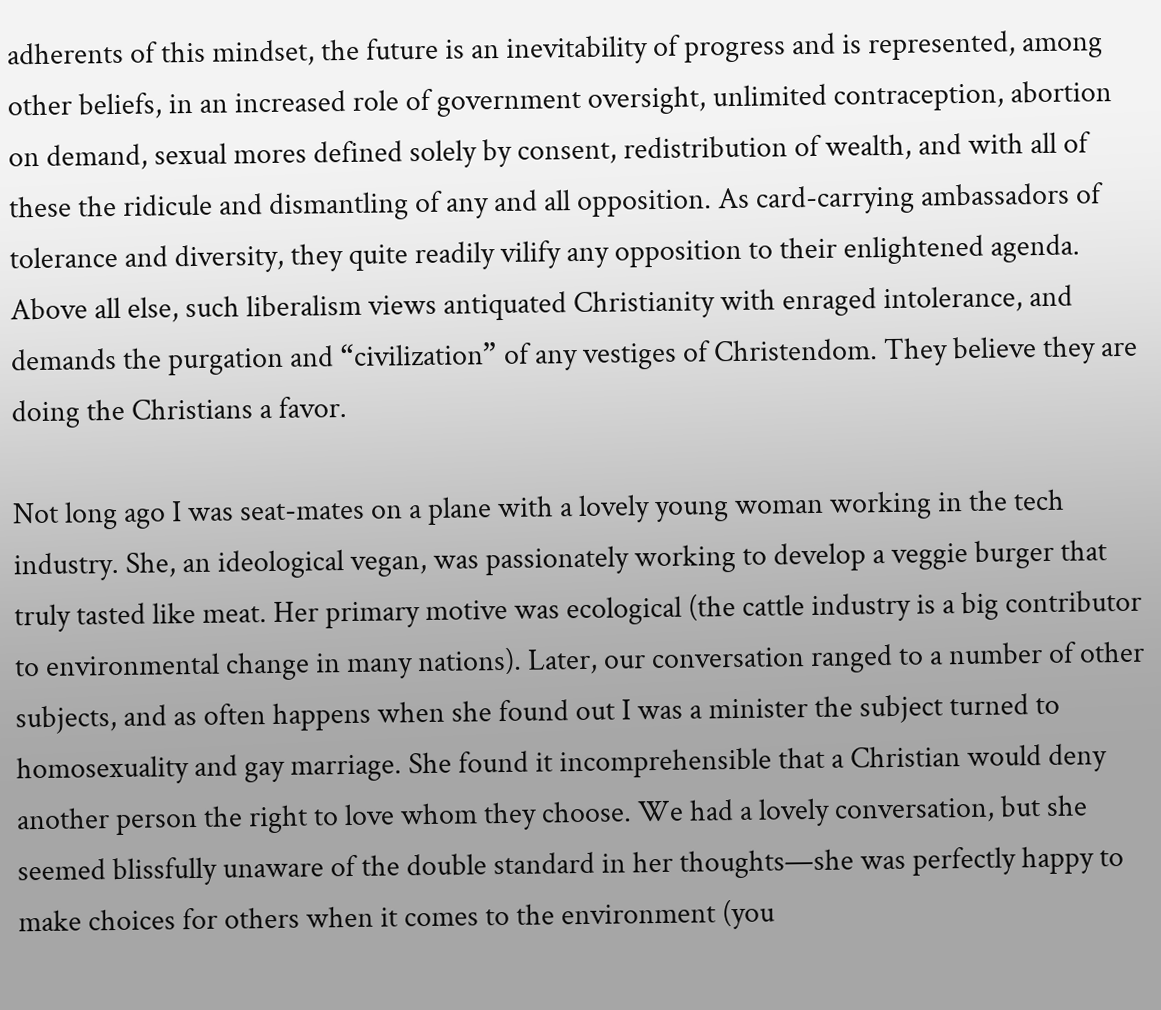adherents of this mindset, the future is an inevitability of progress and is represented, among other beliefs, in an increased role of government oversight, unlimited contraception, abortion on demand, sexual mores defined solely by consent, redistribution of wealth, and with all of these the ridicule and dismantling of any and all opposition. As card-carrying ambassadors of tolerance and diversity, they quite readily vilify any opposition to their enlightened agenda. Above all else, such liberalism views antiquated Christianity with enraged intolerance, and demands the purgation and “civilization” of any vestiges of Christendom. They believe they are doing the Christians a favor.

Not long ago I was seat-mates on a plane with a lovely young woman working in the tech industry. She, an ideological vegan, was passionately working to develop a veggie burger that truly tasted like meat. Her primary motive was ecological (the cattle industry is a big contributor to environmental change in many nations). Later, our conversation ranged to a number of other subjects, and as often happens when she found out I was a minister the subject turned to homosexuality and gay marriage. She found it incomprehensible that a Christian would deny another person the right to love whom they choose. We had a lovely conversation, but she seemed blissfully unaware of the double standard in her thoughts—she was perfectly happy to make choices for others when it comes to the environment (you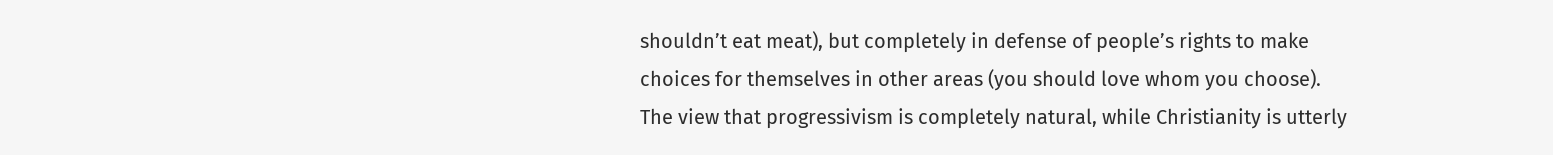shouldn’t eat meat), but completely in defense of people’s rights to make choices for themselves in other areas (you should love whom you choose). The view that progressivism is completely natural, while Christianity is utterly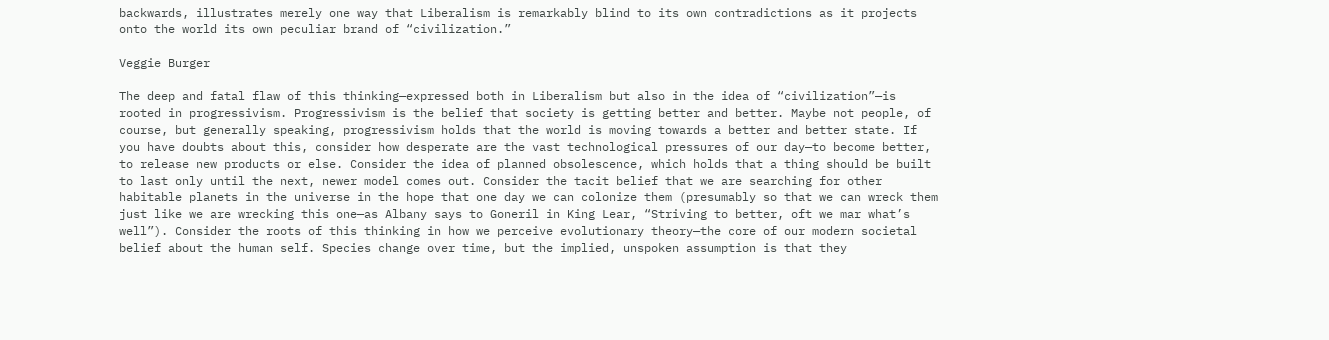backwards, illustrates merely one way that Liberalism is remarkably blind to its own contradictions as it projects onto the world its own peculiar brand of “civilization.”

Veggie Burger

The deep and fatal flaw of this thinking—expressed both in Liberalism but also in the idea of “civilization”—is rooted in progressivism. Progressivism is the belief that society is getting better and better. Maybe not people, of course, but generally speaking, progressivism holds that the world is moving towards a better and better state. If you have doubts about this, consider how desperate are the vast technological pressures of our day—to become better, to release new products or else. Consider the idea of planned obsolescence, which holds that a thing should be built to last only until the next, newer model comes out. Consider the tacit belief that we are searching for other habitable planets in the universe in the hope that one day we can colonize them (presumably so that we can wreck them just like we are wrecking this one—as Albany says to Goneril in King Lear, “Striving to better, oft we mar what’s well”). Consider the roots of this thinking in how we perceive evolutionary theory—the core of our modern societal belief about the human self. Species change over time, but the implied, unspoken assumption is that they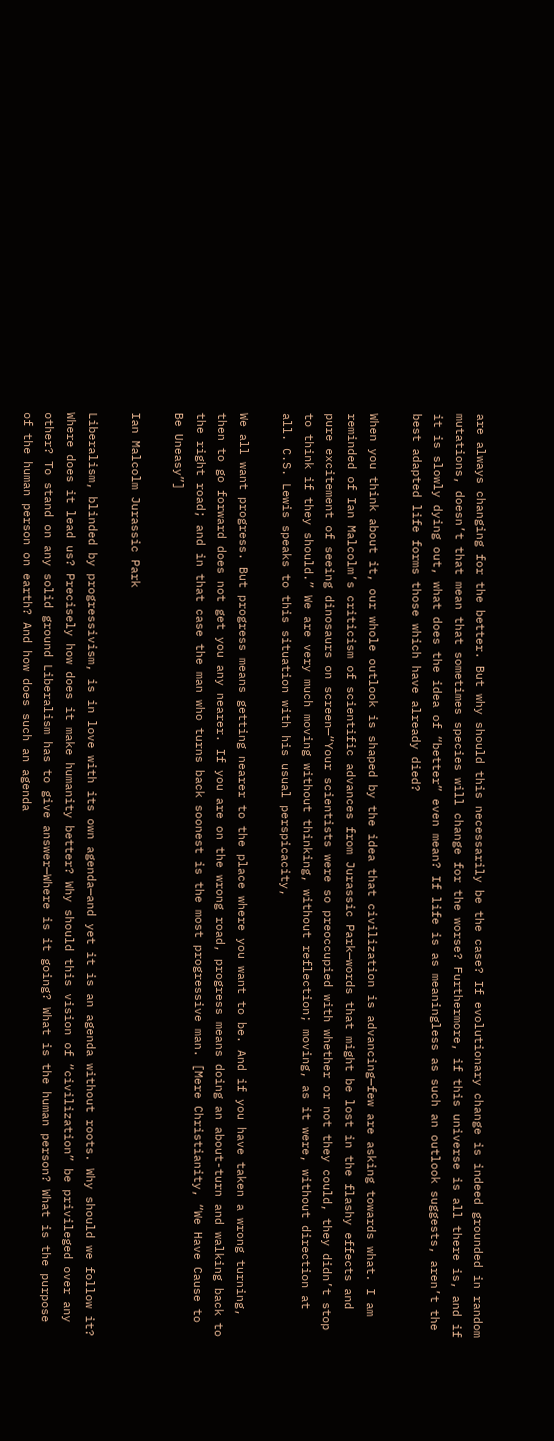are always changing for the better. But why should this necessarily be the case? If evolutionary change is indeed grounded in random mutations, doesn’t that mean that sometimes species will change for the worse? Furthermore, if this universe is all there is, and if it is slowly dying out, what does the idea of “better” even mean? If life is as meaningless as such an outlook suggests, aren’t the best adapted life forms those which have already died?

When you think about it, our whole outlook is shaped by the idea that civilization is advancing—few are asking towards what. I am reminded of Ian Malcolm’s criticism of scientific advances from Jurassic Park—words that might be lost in the flashy effects and pure excitement of seeing dinosaurs on screen—“Your scientists were so preoccupied with whether or not they could, they didn’t stop to think if they should.” We are very much moving without thinking, without reflection; moving, as it were, without direction at all. C.S. Lewis speaks to this situation with his usual perspicacity,

We all want progress. But progress means getting nearer to the place where you want to be. And if you have taken a wrong turning, then to go forward does not get you any nearer. If you are on the wrong road, progress means doing an about-turn and walking back to the right road; and in that case the man who turns back soonest is the most progressive man. [Mere Christianity, “We Have Cause to Be Uneasy”]

Ian Malcolm Jurassic Park

Liberalism, blinded by progressivism, is in love with its own agenda—and yet it is an agenda without roots. Why should we follow it? Where does it lead us? Precisely how does it make humanity better? Why should this vision of “civilization” be privileged over any other? To stand on any solid ground Liberalism has to give answer—Where is it going? What is the human person? What is the purpose of the human person on earth? And how does such an agenda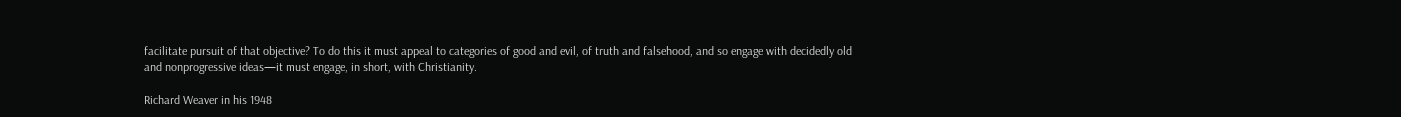facilitate pursuit of that objective? To do this it must appeal to categories of good and evil, of truth and falsehood, and so engage with decidedly old and nonprogressive ideas—it must engage, in short, with Christianity.

Richard Weaver in his 1948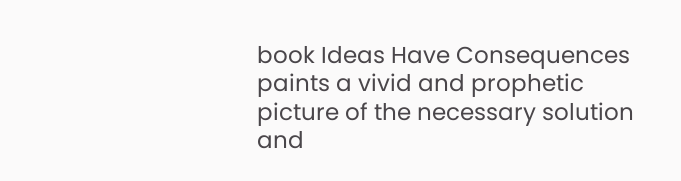book Ideas Have Consequences paints a vivid and prophetic picture of the necessary solution and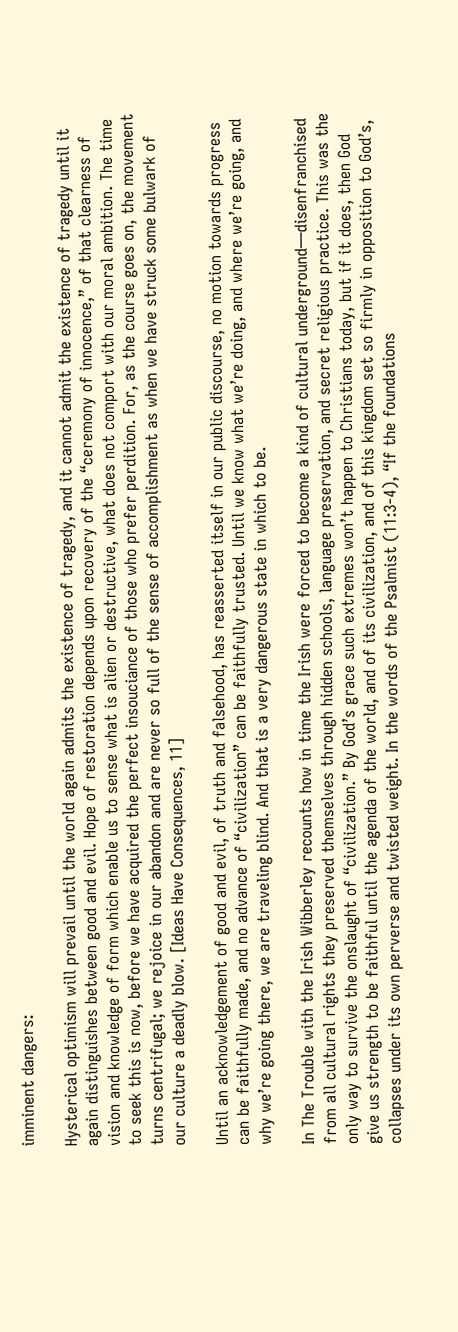imminent dangers:

Hysterical optimism will prevail until the world again admits the existence of tragedy, and it cannot admit the existence of tragedy until it again distinguishes between good and evil. Hope of restoration depends upon recovery of the “ceremony of innocence,” of that clearness of vision and knowledge of form which enable us to sense what is alien or destructive, what does not comport with our moral ambition. The time to seek this is now, before we have acquired the perfect insouciance of those who prefer perdition. For, as the course goes on, the movement turns centrifugal; we rejoice in our abandon and are never so full of the sense of accomplishment as when we have struck some bulwark of our culture a deadly blow. [Ideas Have Consequences, 11]

Until an acknowledgement of good and evil, of truth and falsehood, has reasserted itself in our public discourse, no motion towards progress can be faithfully made, and no advance of “civilization” can be faithfully trusted. Until we know what we’re doing, and where we’re going, and why we’re going there, we are traveling blind. And that is a very dangerous state in which to be.

In The Trouble with the Irish Wibberley recounts how in time the Irish were forced to become a kind of cultural underground—disenfranchised from all cultural rights they preserved themselves through hidden schools, language preservation, and secret religious practice. This was the only way to survive the onslaught of “civilization.” By God’s grace such extremes won’t happen to Christians today, but if it does, then God give us strength to be faithful until the agenda of the world, and of its civilization, and of this kingdom set so firmly in opposition to God’s, collapses under its own perverse and twisted weight. In the words of the Psalmist (11:3-4), “If the foundations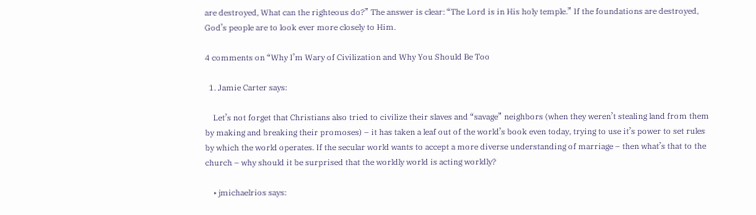are destroyed, What can the righteous do?” The answer is clear: “The Lord is in His holy temple.” If the foundations are destroyed, God’s people are to look ever more closely to Him.

4 comments on “Why I’m Wary of Civilization and Why You Should Be Too

  1. Jamie Carter says:

    Let’s not forget that Christians also tried to civilize their slaves and “savage” neighbors (when they weren’t stealing land from them by making and breaking their promoses) – it has taken a leaf out of the world’s book even today, trying to use it’s power to set rules by which the world operates. If the secular world wants to accept a more diverse understanding of marriage – then what’s that to the church – why should it be surprised that the worldly world is acting worldly?

    • jmichaelrios says: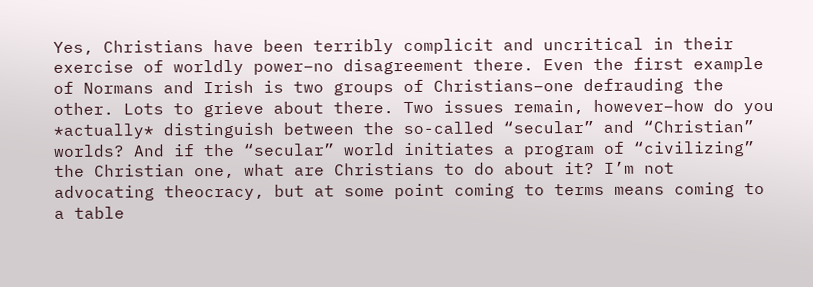Yes, Christians have been terribly complicit and uncritical in their exercise of worldly power–no disagreement there. Even the first example of Normans and Irish is two groups of Christians–one defrauding the other. Lots to grieve about there. Two issues remain, however–how do you *actually* distinguish between the so-called “secular” and “Christian” worlds? And if the “secular” world initiates a program of “civilizing” the Christian one, what are Christians to do about it? I’m not advocating theocracy, but at some point coming to terms means coming to a table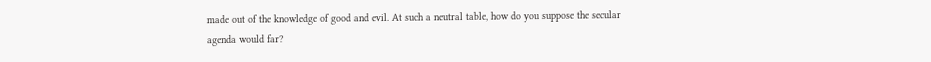made out of the knowledge of good and evil. At such a neutral table, how do you suppose the secular agenda would far?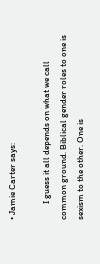• Jamie Carter says:

        I guess it all depends on what we call common ground. Biblical gender roles to one is sexism to the other. One is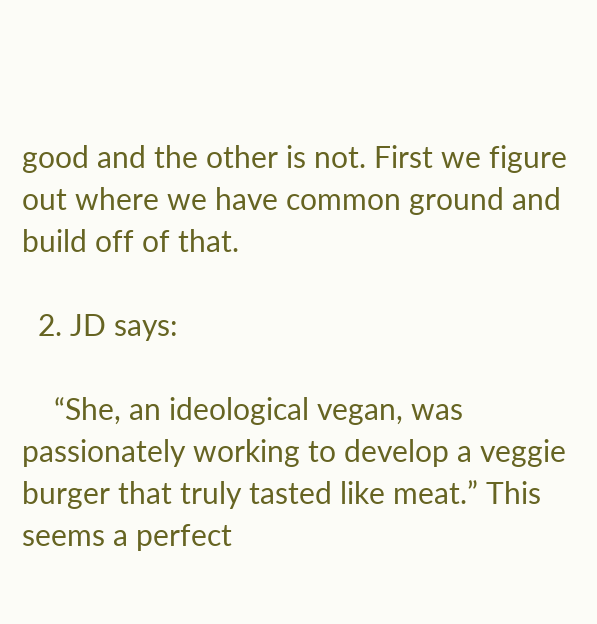good and the other is not. First we figure out where we have common ground and build off of that.

  2. JD says:

    “She, an ideological vegan, was passionately working to develop a veggie burger that truly tasted like meat.” This seems a perfect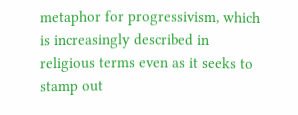metaphor for progressivism, which is increasingly described in religious terms even as it seeks to stamp out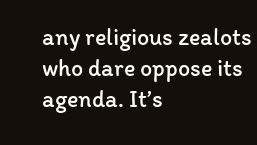any religious zealots who dare oppose its agenda. It’s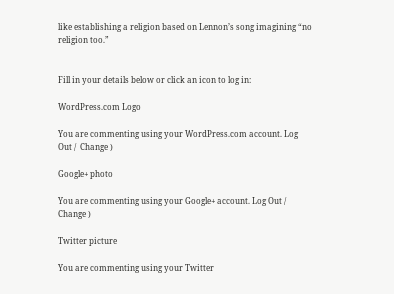like establishing a religion based on Lennon’s song imagining “no religion too.”


Fill in your details below or click an icon to log in:

WordPress.com Logo

You are commenting using your WordPress.com account. Log Out /  Change )

Google+ photo

You are commenting using your Google+ account. Log Out /  Change )

Twitter picture

You are commenting using your Twitter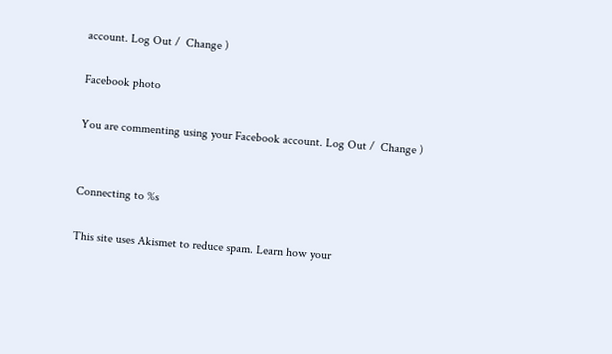account. Log Out /  Change )

Facebook photo

You are commenting using your Facebook account. Log Out /  Change )


Connecting to %s

This site uses Akismet to reduce spam. Learn how your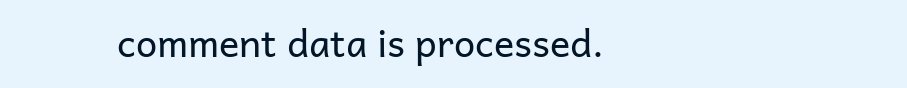comment data is processed.